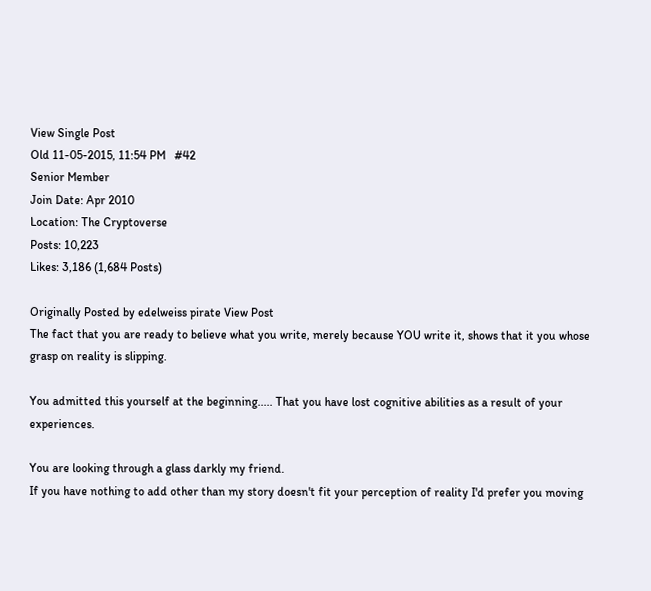View Single Post
Old 11-05-2015, 11:54 PM   #42
Senior Member
Join Date: Apr 2010
Location: The Cryptoverse
Posts: 10,223
Likes: 3,186 (1,684 Posts)

Originally Posted by edelweiss pirate View Post
The fact that you are ready to believe what you write, merely because YOU write it, shows that it you whose grasp on reality is slipping.

You admitted this yourself at the beginning..... That you have lost cognitive abilities as a result of your experiences.

You are looking through a glass darkly my friend.
If you have nothing to add other than my story doesn't fit your perception of reality I'd prefer you moving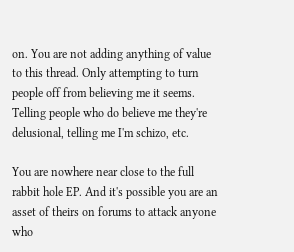on. You are not adding anything of value to this thread. Only attempting to turn people off from believing me it seems. Telling people who do believe me they're delusional, telling me I'm schizo, etc.

You are nowhere near close to the full rabbit hole EP. And it's possible you are an asset of theirs on forums to attack anyone who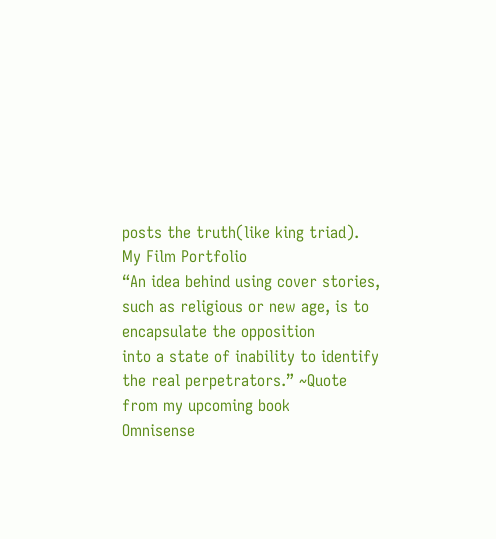posts the truth(like king triad).
My Film Portfolio
“An idea behind using cover stories, such as religious or new age, is to encapsulate the opposition
into a state of inability to identify the real perpetrators.” ~Quote from my upcoming book
Omnisense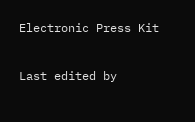Electronic Press Kit

Last edited by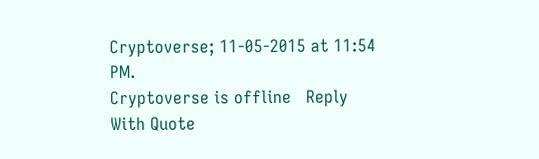Cryptoverse; 11-05-2015 at 11:54 PM.
Cryptoverse is offline   Reply With Quote